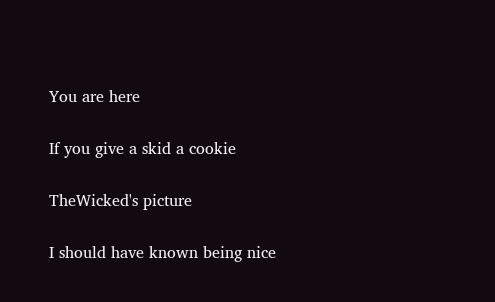You are here

If you give a skid a cookie

TheWicked's picture

I should have known being nice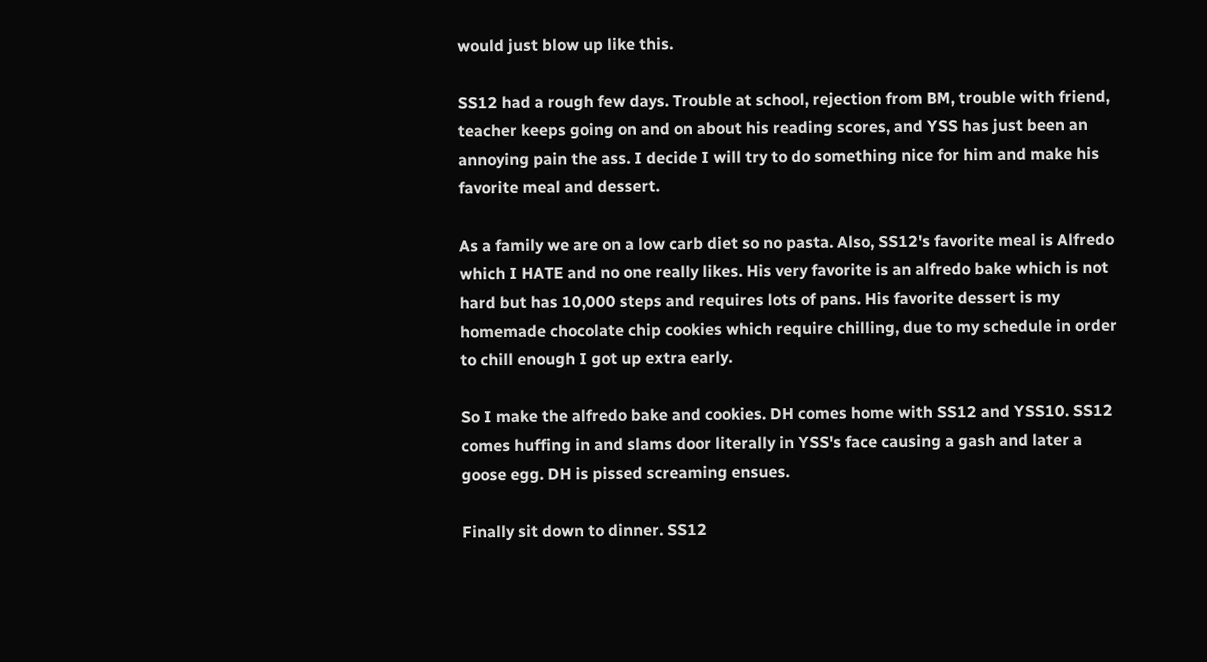would just blow up like this.

SS12 had a rough few days. Trouble at school, rejection from BM, trouble with friend, teacher keeps going on and on about his reading scores, and YSS has just been an annoying pain the ass. I decide I will try to do something nice for him and make his favorite meal and dessert.

As a family we are on a low carb diet so no pasta. Also, SS12's favorite meal is Alfredo which I HATE and no one really likes. His very favorite is an alfredo bake which is not hard but has 10,000 steps and requires lots of pans. His favorite dessert is my homemade chocolate chip cookies which require chilling, due to my schedule in order to chill enough I got up extra early.

So I make the alfredo bake and cookies. DH comes home with SS12 and YSS10. SS12 comes huffing in and slams door literally in YSS's face causing a gash and later a goose egg. DH is pissed screaming ensues.

Finally sit down to dinner. SS12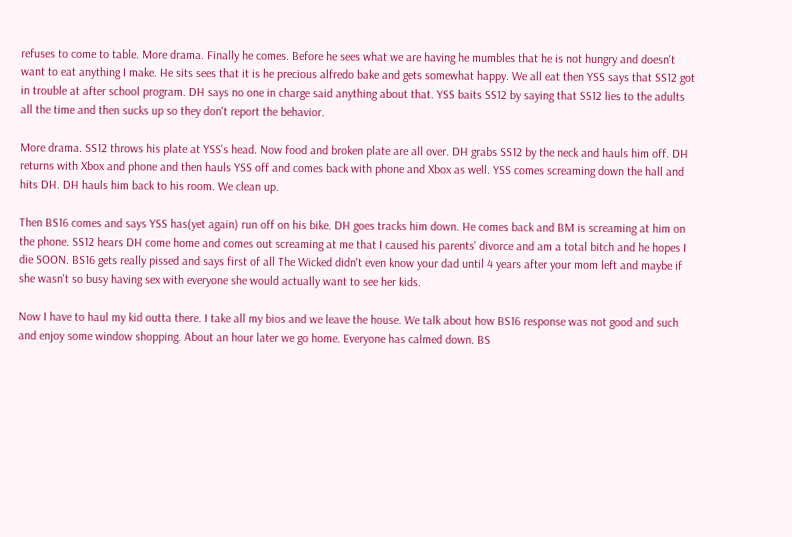refuses to come to table. More drama. Finally he comes. Before he sees what we are having he mumbles that he is not hungry and doesn't want to eat anything I make. He sits sees that it is he precious alfredo bake and gets somewhat happy. We all eat then YSS says that SS12 got in trouble at after school program. DH says no one in charge said anything about that. YSS baits SS12 by saying that SS12 lies to the adults all the time and then sucks up so they don't report the behavior.

More drama. SS12 throws his plate at YSS's head. Now food and broken plate are all over. DH grabs SS12 by the neck and hauls him off. DH returns with Xbox and phone and then hauls YSS off and comes back with phone and Xbox as well. YSS comes screaming down the hall and hits DH. DH hauls him back to his room. We clean up.

Then BS16 comes and says YSS has(yet again) run off on his bike. DH goes tracks him down. He comes back and BM is screaming at him on the phone. SS12 hears DH come home and comes out screaming at me that I caused his parents' divorce and am a total bitch and he hopes I die SOON. BS16 gets really pissed and says first of all The Wicked didn't even know your dad until 4 years after your mom left and maybe if she wasn't so busy having sex with everyone she would actually want to see her kids.

Now I have to haul my kid outta there. I take all my bios and we leave the house. We talk about how BS16 response was not good and such and enjoy some window shopping. About an hour later we go home. Everyone has calmed down. BS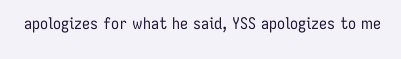apologizes for what he said, YSS apologizes to me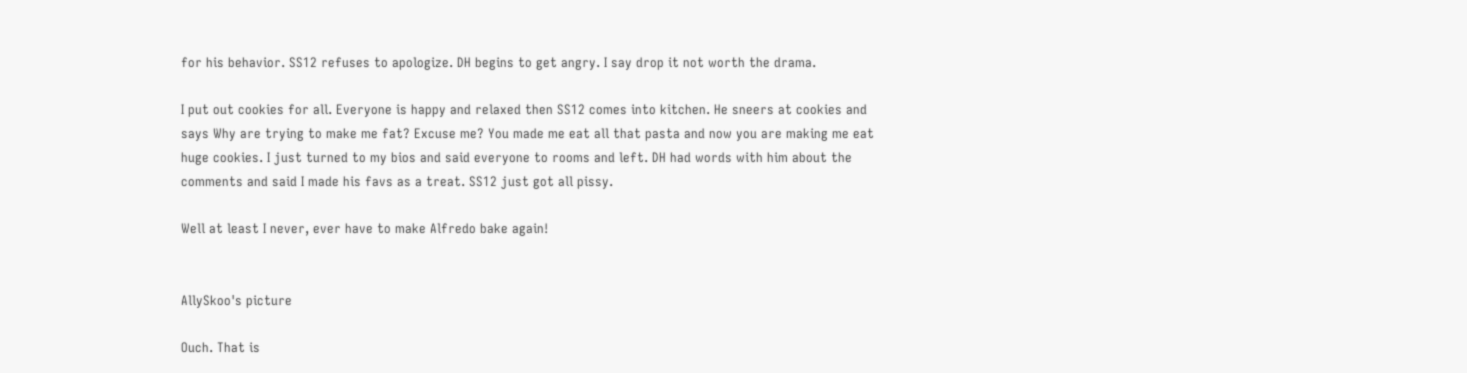for his behavior. SS12 refuses to apologize. DH begins to get angry. I say drop it not worth the drama.

I put out cookies for all. Everyone is happy and relaxed then SS12 comes into kitchen. He sneers at cookies and says Why are trying to make me fat? Excuse me? You made me eat all that pasta and now you are making me eat huge cookies. I just turned to my bios and said everyone to rooms and left. DH had words with him about the comments and said I made his favs as a treat. SS12 just got all pissy.

Well at least I never, ever have to make Alfredo bake again!


AllySkoo's picture

Ouch. That is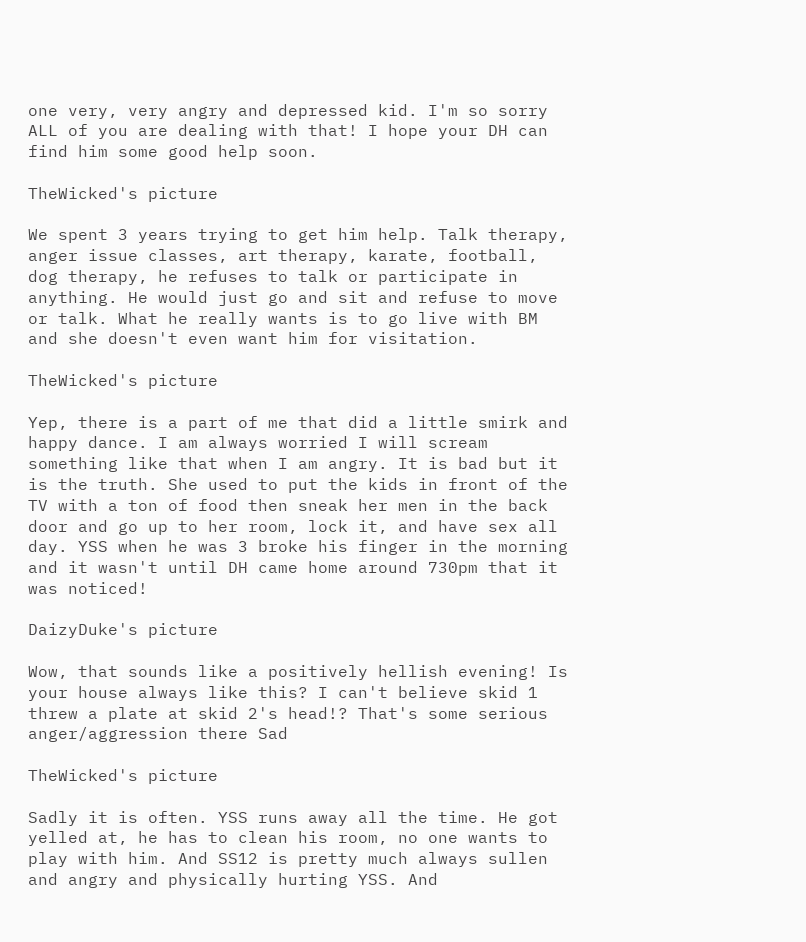one very, very angry and depressed kid. I'm so sorry ALL of you are dealing with that! I hope your DH can find him some good help soon.

TheWicked's picture

We spent 3 years trying to get him help. Talk therapy, anger issue classes, art therapy, karate, football, dog therapy, he refuses to talk or participate in anything. He would just go and sit and refuse to move or talk. What he really wants is to go live with BM and she doesn't even want him for visitation.

TheWicked's picture

Yep, there is a part of me that did a little smirk and happy dance. I am always worried I will scream something like that when I am angry. It is bad but it is the truth. She used to put the kids in front of the TV with a ton of food then sneak her men in the back door and go up to her room, lock it, and have sex all day. YSS when he was 3 broke his finger in the morning and it wasn't until DH came home around 730pm that it was noticed!

DaizyDuke's picture

Wow, that sounds like a positively hellish evening! Is your house always like this? I can't believe skid 1 threw a plate at skid 2's head!? That's some serious anger/aggression there Sad

TheWicked's picture

Sadly it is often. YSS runs away all the time. He got yelled at, he has to clean his room, no one wants to play with him. And SS12 is pretty much always sullen and angry and physically hurting YSS. And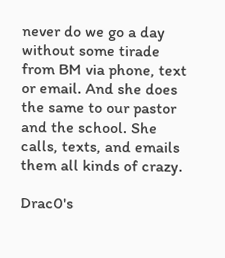never do we go a day without some tirade from BM via phone, text or email. And she does the same to our pastor and the school. She calls, texts, and emails them all kinds of crazy.

Drac0's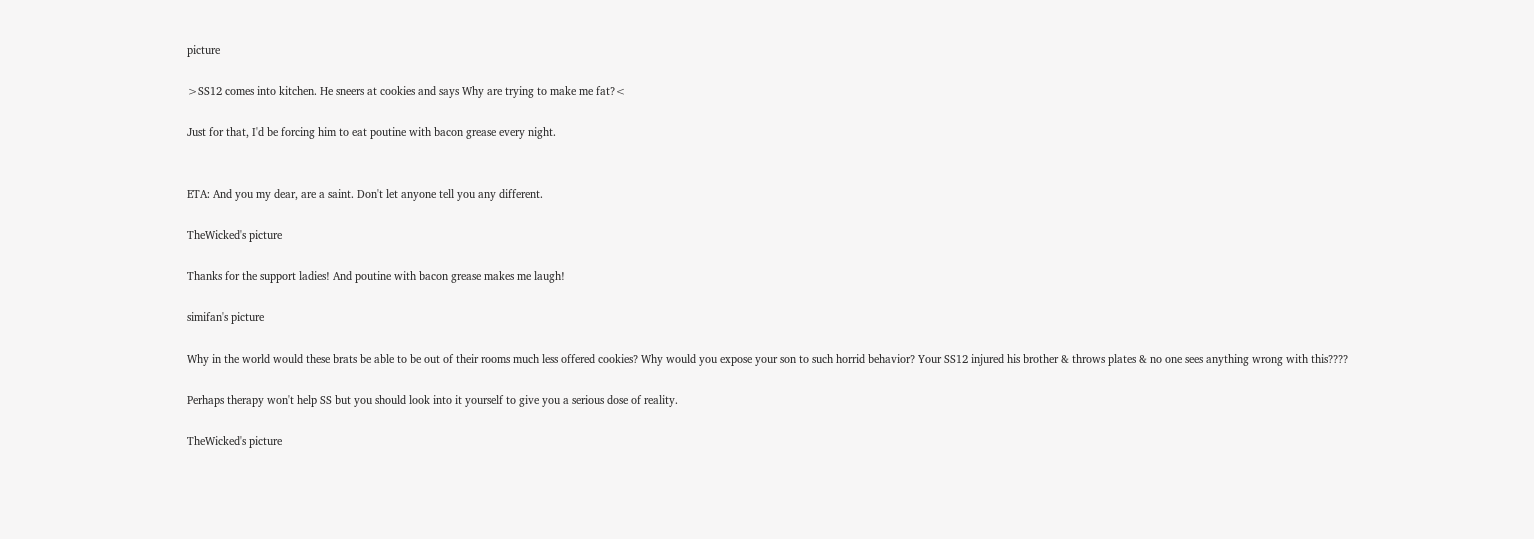picture

>SS12 comes into kitchen. He sneers at cookies and says Why are trying to make me fat?<

Just for that, I'd be forcing him to eat poutine with bacon grease every night.


ETA: And you my dear, are a saint. Don't let anyone tell you any different.

TheWicked's picture

Thanks for the support ladies! And poutine with bacon grease makes me laugh!

simifan's picture

Why in the world would these brats be able to be out of their rooms much less offered cookies? Why would you expose your son to such horrid behavior? Your SS12 injured his brother & throws plates & no one sees anything wrong with this????

Perhaps therapy won't help SS but you should look into it yourself to give you a serious dose of reality.

TheWicked's picture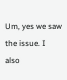Um, yes we saw the issue. I also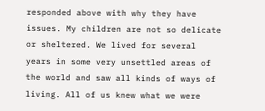responded above with why they have issues. My children are not so delicate or sheltered. We lived for several years in some very unsettled areas of the world and saw all kinds of ways of living. All of us knew what we were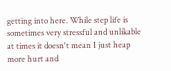getting into here. While step life is sometimes very stressful and unlikable at times it doesn't mean I just heap more hurt and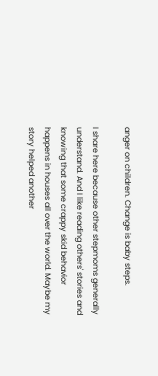anger on children. Change is baby steps.

I share here because other stepmoms generally understand. And I like reading others' stories and knowing that some crappy skid behavior happens in houses all over the world. Maybe my story helped another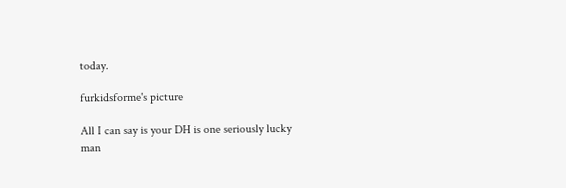today.

furkidsforme's picture

All I can say is your DH is one seriously lucky man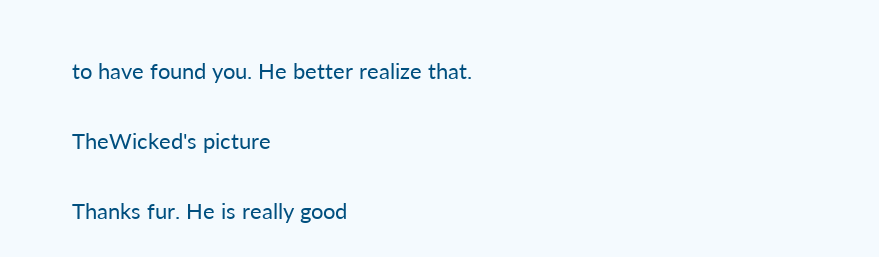to have found you. He better realize that.

TheWicked's picture

Thanks fur. He is really good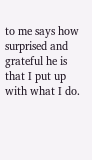to me says how surprised and grateful he is that I put up with what I do.